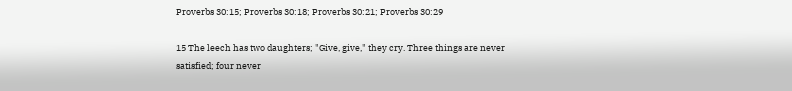Proverbs 30:15; Proverbs 30:18; Proverbs 30:21; Proverbs 30:29

15 The leech has two daughters; "Give, give," they cry. Three things are never satisfied; four never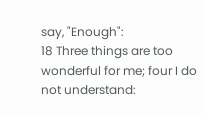say, "Enough":
18 Three things are too wonderful for me; four I do not understand: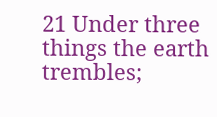21 Under three things the earth trembles;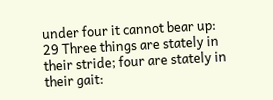under four it cannot bear up:
29 Three things are stately in their stride; four are stately in their gait: